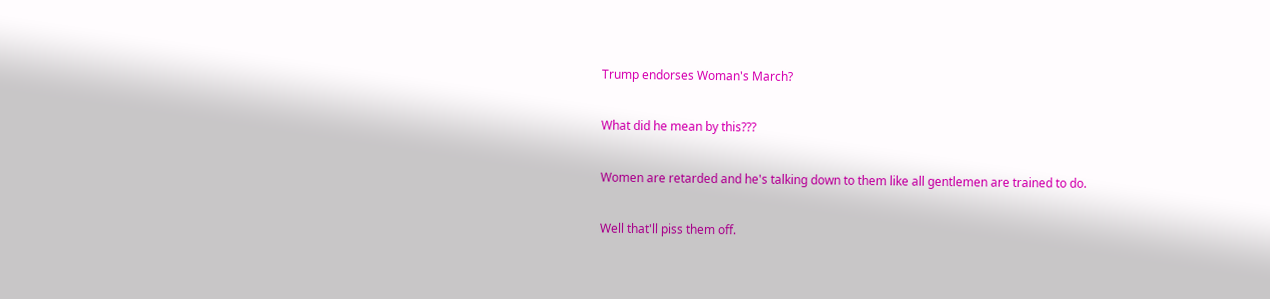Trump endorses Woman's March?

What did he mean by this???

Women are retarded and he's talking down to them like all gentlemen are trained to do.

Well that'll piss them off.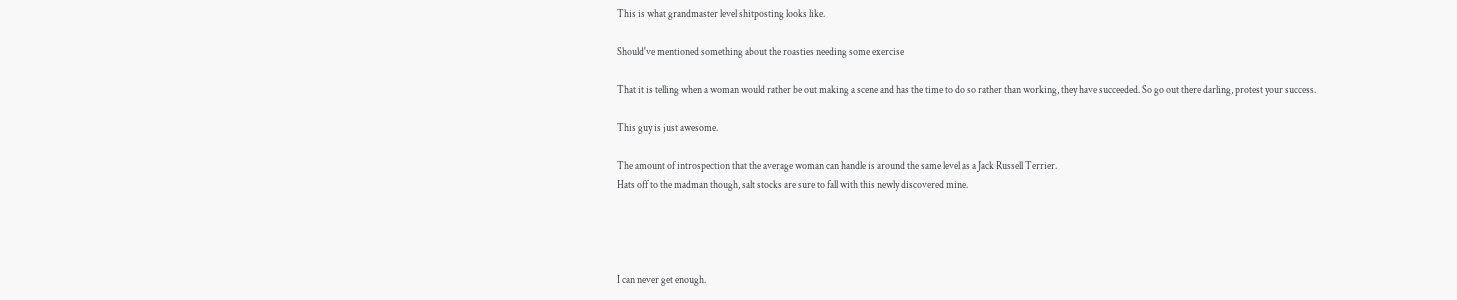This is what grandmaster level shitposting looks like.

Should've mentioned something about the roasties needing some exercise

That it is telling when a woman would rather be out making a scene and has the time to do so rather than working, they have succeeded. So go out there darling, protest your success.

This guy is just awesome.

The amount of introspection that the average woman can handle is around the same level as a Jack Russell Terrier.
Hats off to the madman though, salt stocks are sure to fall with this newly discovered mine.




I can never get enough.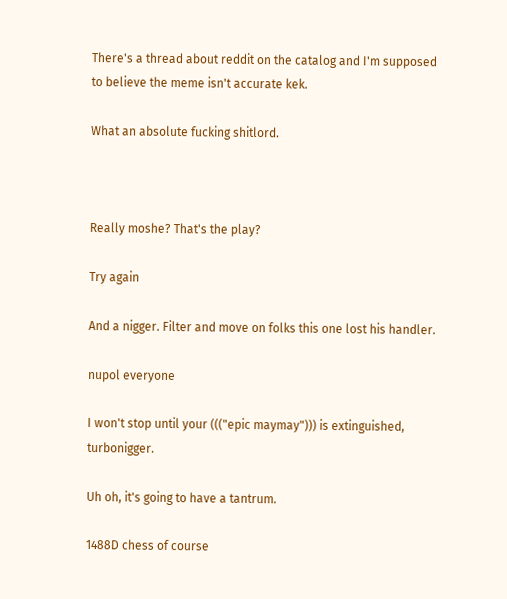There's a thread about reddit on the catalog and I'm supposed to believe the meme isn't accurate kek.

What an absolute fucking shitlord.



Really moshe? That's the play?

Try again

And a nigger. Filter and move on folks this one lost his handler.

nupol everyone

I won't stop until your ((("epic maymay"))) is extinguished, turbonigger.

Uh oh, it's going to have a tantrum.

1488D chess of course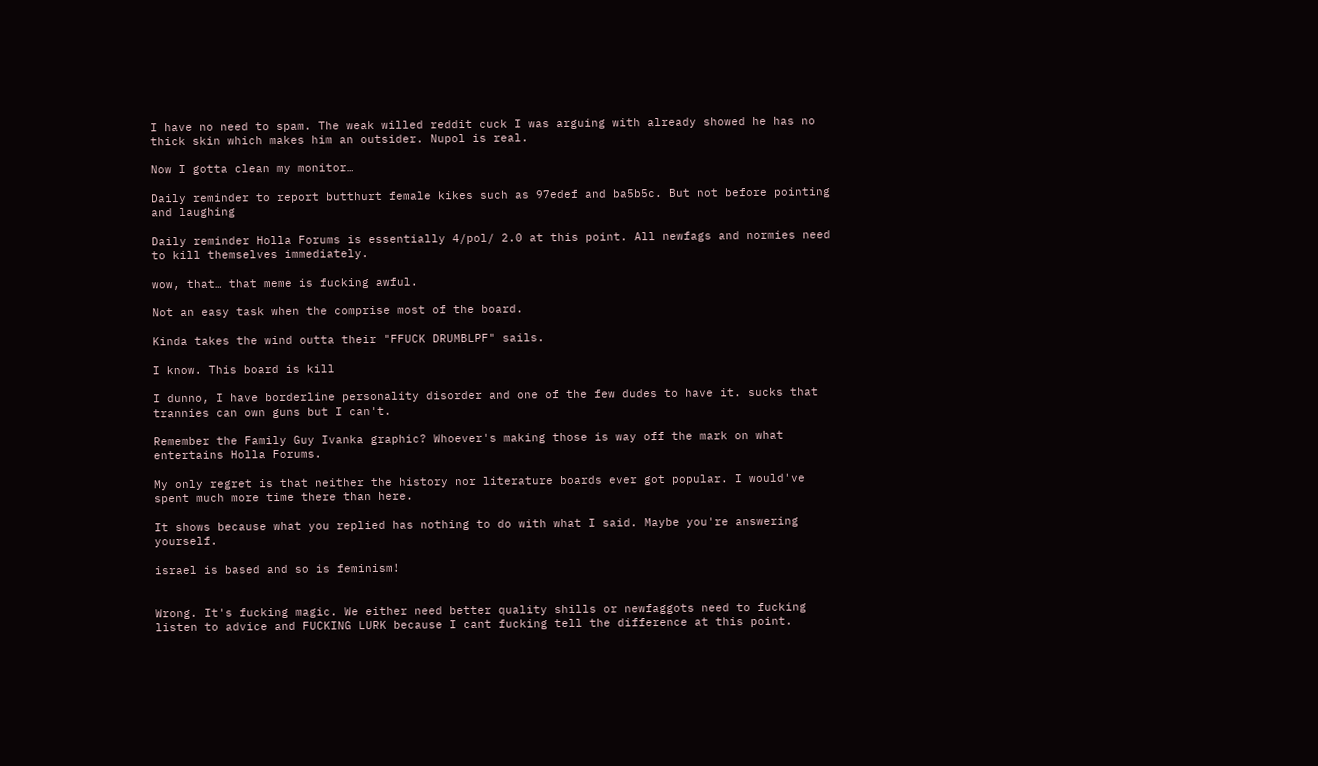I have no need to spam. The weak willed reddit cuck I was arguing with already showed he has no thick skin which makes him an outsider. Nupol is real.

Now I gotta clean my monitor…

Daily reminder to report butthurt female kikes such as 97edef and ba5b5c. But not before pointing and laughing

Daily reminder Holla Forums is essentially 4/pol/ 2.0 at this point. All newfags and normies need to kill themselves immediately.

wow, that… that meme is fucking awful.

Not an easy task when the comprise most of the board.

Kinda takes the wind outta their "FFUCK DRUMBLPF" sails.

I know. This board is kill

I dunno, I have borderline personality disorder and one of the few dudes to have it. sucks that trannies can own guns but I can't.

Remember the Family Guy Ivanka graphic? Whoever's making those is way off the mark on what entertains Holla Forums.

My only regret is that neither the history nor literature boards ever got popular. I would've spent much more time there than here.

It shows because what you replied has nothing to do with what I said. Maybe you're answering yourself.

israel is based and so is feminism!


Wrong. It's fucking magic. We either need better quality shills or newfaggots need to fucking listen to advice and FUCKING LURK because I cant fucking tell the difference at this point.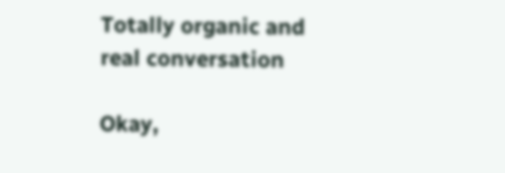Totally organic and real conversation

Okay,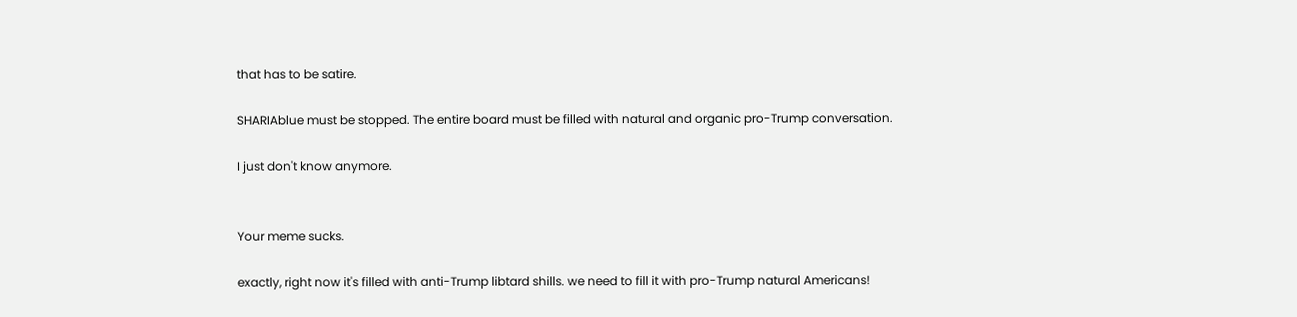that has to be satire.

SHARIAblue must be stopped. The entire board must be filled with natural and organic pro-Trump conversation.

I just don't know anymore.


Your meme sucks.

exactly, right now it's filled with anti-Trump libtard shills. we need to fill it with pro-Trump natural Americans!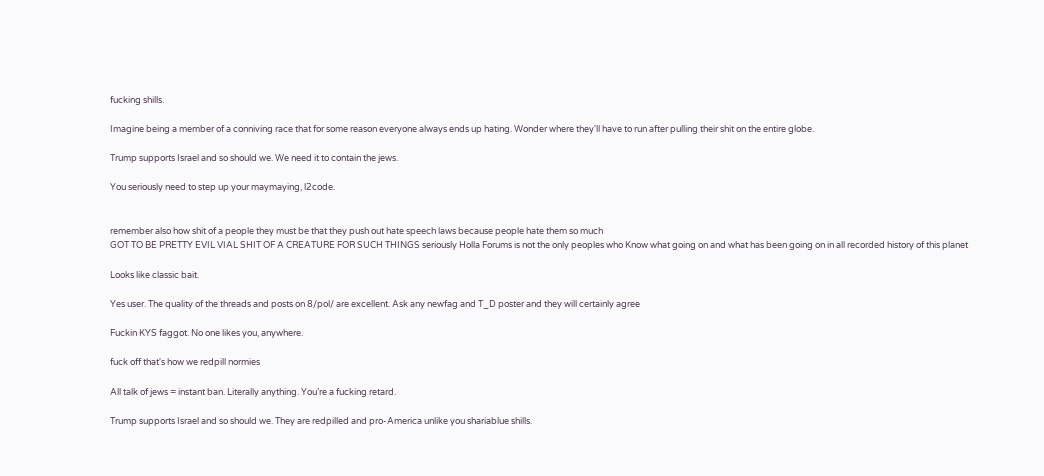fucking shills.

Imagine being a member of a conniving race that for some reason everyone always ends up hating. Wonder where they'll have to run after pulling their shit on the entire globe.

Trump supports Israel and so should we. We need it to contain the jews.

You seriously need to step up your maymaying, l2code.


remember also how shit of a people they must be that they push out hate speech laws because people hate them so much
GOT TO BE PRETTY EVIL VIAL SHIT OF A CREATURE FOR SUCH THINGS seriously Holla Forums is not the only peoples who Know what going on and what has been going on in all recorded history of this planet

Looks like classic bait.

Yes user. The quality of the threads and posts on 8/pol/ are excellent. Ask any newfag and T_D poster and they will certainly agree

Fuckin KYS faggot. No one likes you, anywhere.

fuck off that's how we redpill normies

All talk of jews = instant ban. Literally anything. You’re a fucking retard.

Trump supports Israel and so should we. They are redpilled and pro-America unlike you shariablue shills.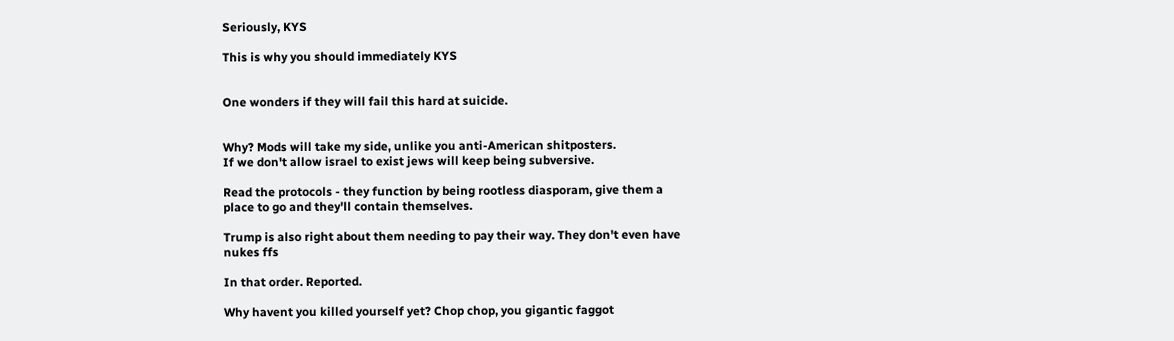Seriously, KYS

This is why you should immediately KYS


One wonders if they will fail this hard at suicide.


Why? Mods will take my side, unlike you anti-American shitposters.
If we don't allow israel to exist jews will keep being subversive.

Read the protocols - they function by being rootless diasporam, give them a place to go and they'll contain themselves.

Trump is also right about them needing to pay their way. They don't even have nukes ffs

In that order. Reported.

Why havent you killed yourself yet? Chop chop, you gigantic faggot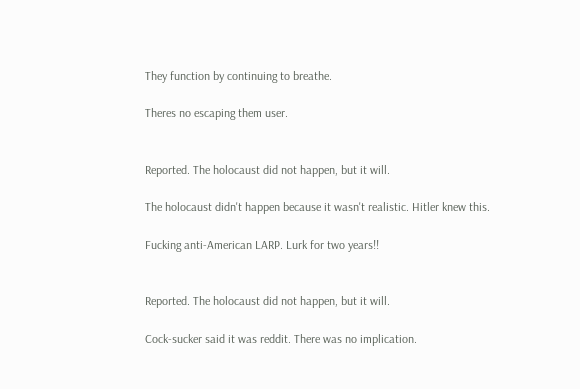They function by continuing to breathe.

Theres no escaping them user.


Reported. The holocaust did not happen, but it will.

The holocaust didn't happen because it wasn't realistic. Hitler knew this.

Fucking anti-American LARP. Lurk for two years!!


Reported. The holocaust did not happen, but it will.

Cock-sucker said it was reddit. There was no implication.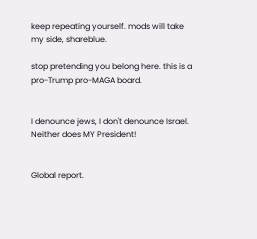keep repeating yourself. mods will take my side, shareblue.

stop pretending you belong here. this is a pro-Trump pro-MAGA board.


I denounce jews, I don't denounce Israel. Neither does MY President!


Global report.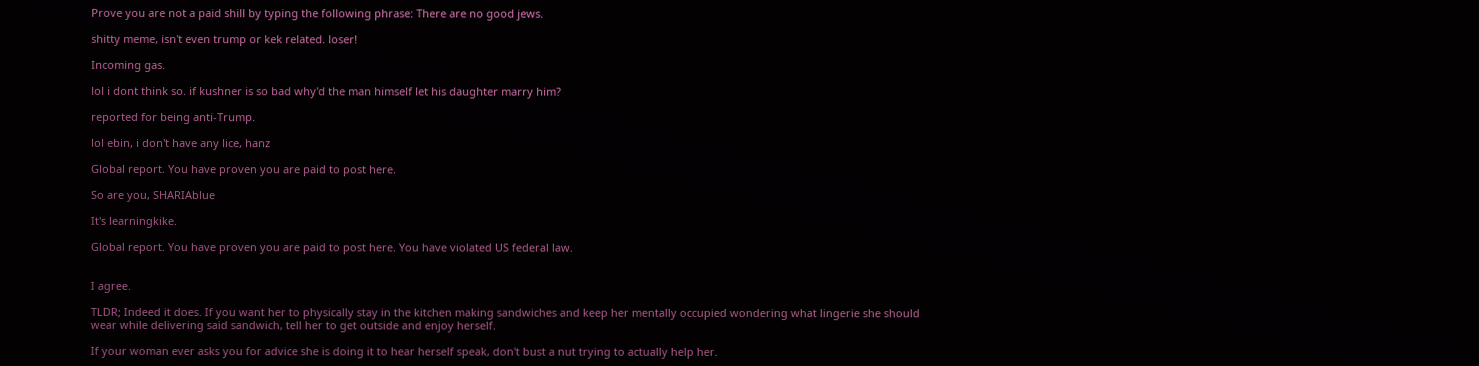Prove you are not a paid shill by typing the following phrase: There are no good jews.

shitty meme, isn't even trump or kek related. loser!

Incoming gas.

lol i dont think so. if kushner is so bad why'd the man himself let his daughter marry him?

reported for being anti-Trump.

lol ebin, i don't have any lice, hanz

Global report. You have proven you are paid to post here.

So are you, SHARIAblue

It's learningkike.

Global report. You have proven you are paid to post here. You have violated US federal law.


I agree.

TLDR; Indeed it does. If you want her to physically stay in the kitchen making sandwiches and keep her mentally occupied wondering what lingerie she should wear while delivering said sandwich, tell her to get outside and enjoy herself.

If your woman ever asks you for advice she is doing it to hear herself speak, don't bust a nut trying to actually help her.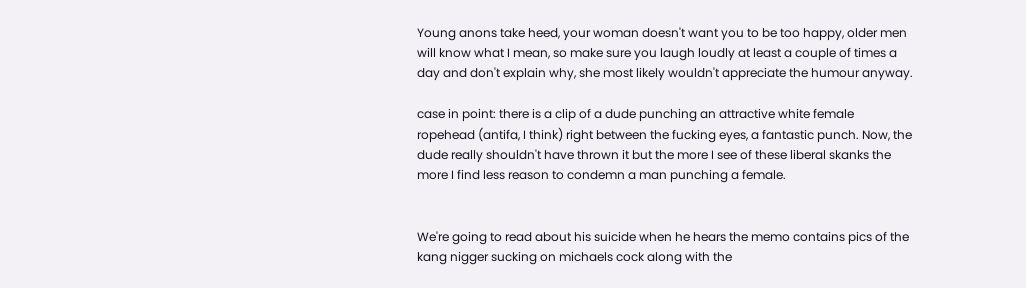Young anons take heed, your woman doesn't want you to be too happy, older men will know what I mean, so make sure you laugh loudly at least a couple of times a day and don't explain why, she most likely wouldn't appreciate the humour anyway.

case in point: there is a clip of a dude punching an attractive white female ropehead (antifa, I think) right between the fucking eyes, a fantastic punch. Now, the dude really shouldn't have thrown it but the more I see of these liberal skanks the more I find less reason to condemn a man punching a female.


We're going to read about his suicide when he hears the memo contains pics of the kang nigger sucking on michaels cock along with the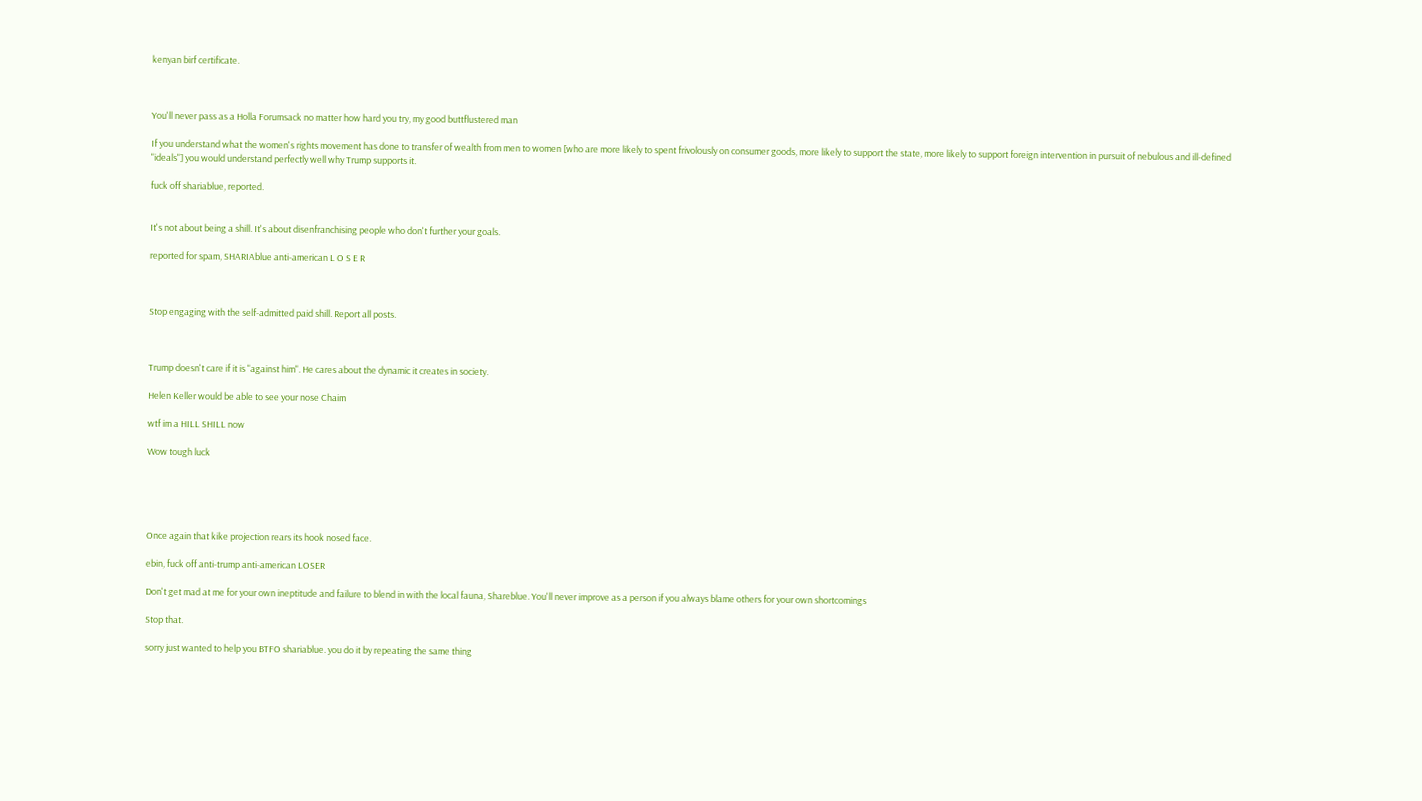kenyan birf certificate.



You'll never pass as a Holla Forumsack no matter how hard you try, my good buttflustered man

If you understand what the women's rights movement has done to transfer of wealth from men to women [who are more likely to spent frivolously on consumer goods, more likely to support the state, more likely to support foreign intervention in pursuit of nebulous and ill-defined "ideals"] you would understand perfectly well why Trump supports it.

fuck off shariablue, reported.


It's not about being a shill. It's about disenfranchising people who don't further your goals.

reported for spam, SHARIAblue anti-american L O S E R



Stop engaging with the self-admitted paid shill. Report all posts.



Trump doesn't care if it is "against him". He cares about the dynamic it creates in society.

Helen Keller would be able to see your nose Chaim

wtf im a HILL SHILL now

Wow tough luck





Once again that kike projection rears its hook nosed face.

ebin, fuck off anti-trump anti-american LOSER

Don't get mad at me for your own ineptitude and failure to blend in with the local fauna, Shareblue. You'll never improve as a person if you always blame others for your own shortcomings

Stop that.

sorry just wanted to help you BTFO shariablue. you do it by repeating the same thing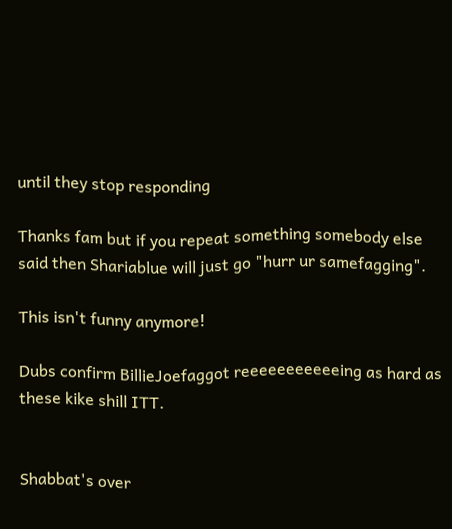until they stop responding

Thanks fam but if you repeat something somebody else said then Shariablue will just go "hurr ur samefagging".

This isn't funny anymore!

Dubs confirm BillieJoefaggot reeeeeeeeeeeing as hard as these kike shill ITT.


Shabbat's over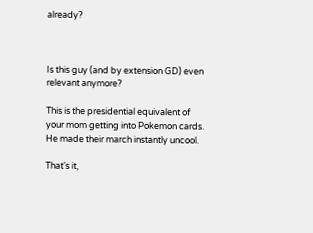already?



Is this guy (and by extension GD) even relevant anymore?

This is the presidential equivalent of your mom getting into Pokemon cards. He made their march instantly uncool.

That's it,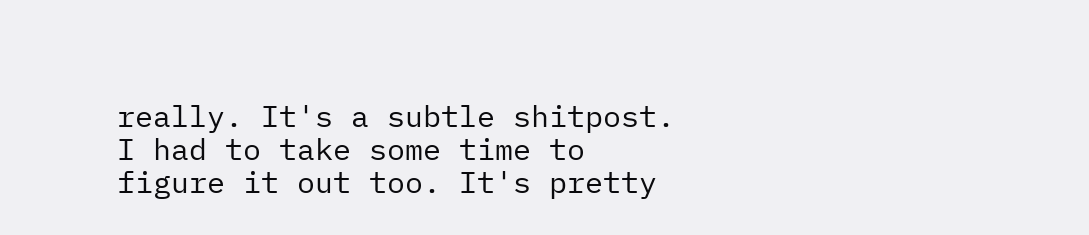really. It's a subtle shitpost. I had to take some time to figure it out too. It's pretty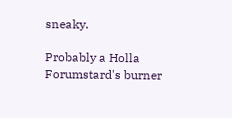sneaky.

Probably a Holla Forumstard's burner